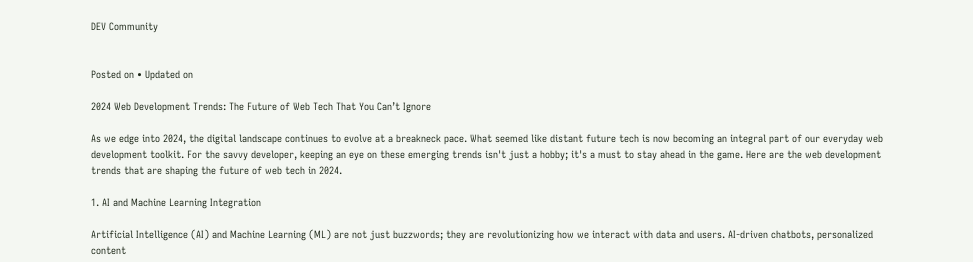DEV Community


Posted on • Updated on

2024 Web Development Trends: The Future of Web Tech That You Can’t Ignore

As we edge into 2024, the digital landscape continues to evolve at a breakneck pace. What seemed like distant future tech is now becoming an integral part of our everyday web development toolkit. For the savvy developer, keeping an eye on these emerging trends isn't just a hobby; it's a must to stay ahead in the game. Here are the web development trends that are shaping the future of web tech in 2024.

1. AI and Machine Learning Integration

Artificial Intelligence (AI) and Machine Learning (ML) are not just buzzwords; they are revolutionizing how we interact with data and users. AI-driven chatbots, personalized content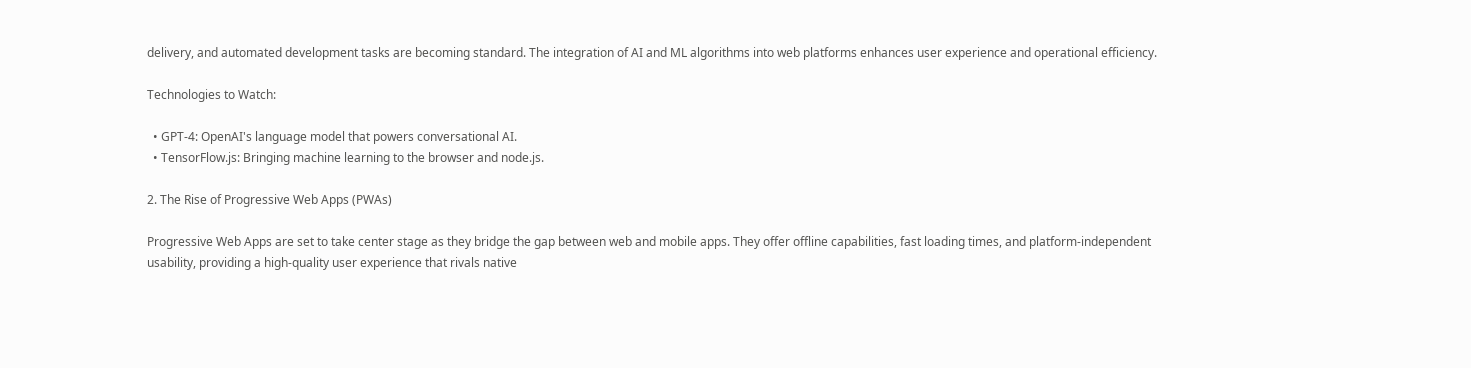delivery, and automated development tasks are becoming standard. The integration of AI and ML algorithms into web platforms enhances user experience and operational efficiency.

Technologies to Watch:

  • GPT-4: OpenAI's language model that powers conversational AI.
  • TensorFlow.js: Bringing machine learning to the browser and node.js.

2. The Rise of Progressive Web Apps (PWAs)

Progressive Web Apps are set to take center stage as they bridge the gap between web and mobile apps. They offer offline capabilities, fast loading times, and platform-independent usability, providing a high-quality user experience that rivals native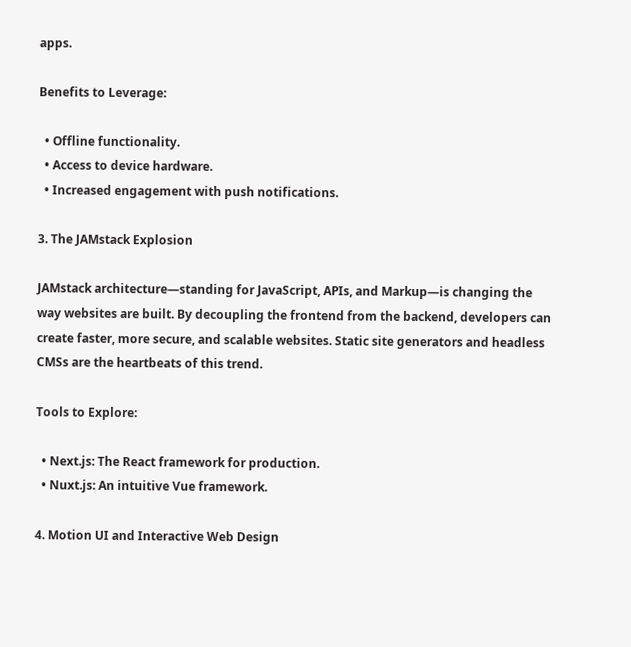apps.

Benefits to Leverage:

  • Offline functionality.
  • Access to device hardware.
  • Increased engagement with push notifications.

3. The JAMstack Explosion

JAMstack architecture—standing for JavaScript, APIs, and Markup—is changing the way websites are built. By decoupling the frontend from the backend, developers can create faster, more secure, and scalable websites. Static site generators and headless CMSs are the heartbeats of this trend.

Tools to Explore:

  • Next.js: The React framework for production.
  • Nuxt.js: An intuitive Vue framework.

4. Motion UI and Interactive Web Design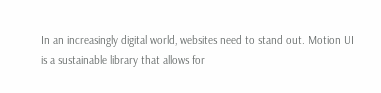In an increasingly digital world, websites need to stand out. Motion UI is a sustainable library that allows for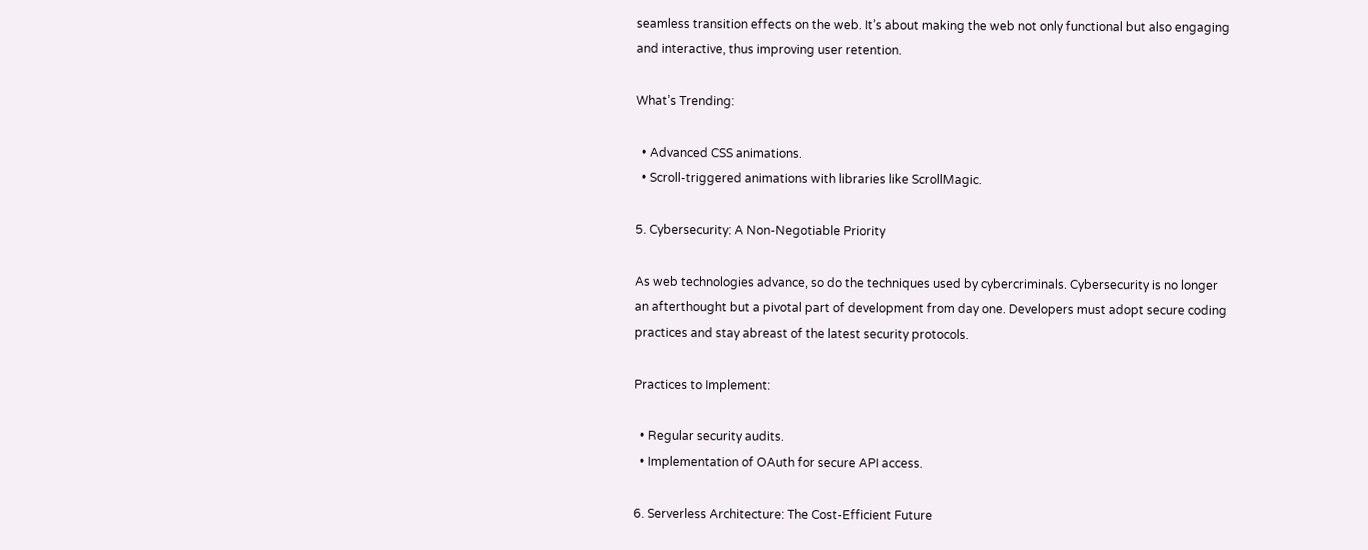seamless transition effects on the web. It’s about making the web not only functional but also engaging and interactive, thus improving user retention.

What’s Trending:

  • Advanced CSS animations.
  • Scroll-triggered animations with libraries like ScrollMagic.

5. Cybersecurity: A Non-Negotiable Priority

As web technologies advance, so do the techniques used by cybercriminals. Cybersecurity is no longer an afterthought but a pivotal part of development from day one. Developers must adopt secure coding practices and stay abreast of the latest security protocols.

Practices to Implement:

  • Regular security audits.
  • Implementation of OAuth for secure API access.

6. Serverless Architecture: The Cost-Efficient Future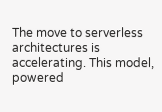The move to serverless architectures is accelerating. This model, powered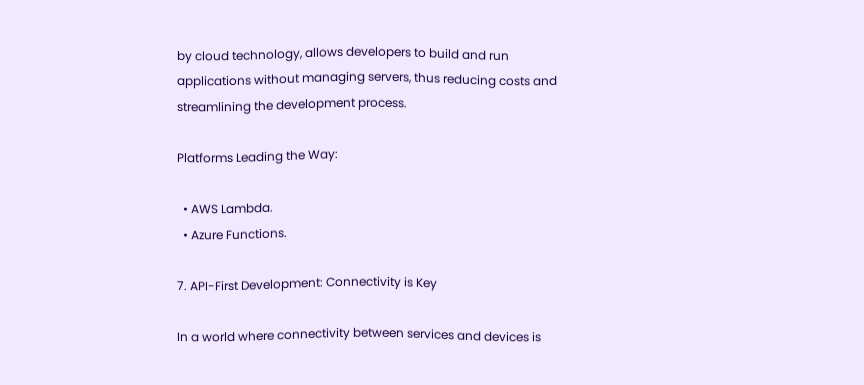by cloud technology, allows developers to build and run applications without managing servers, thus reducing costs and streamlining the development process.

Platforms Leading the Way:

  • AWS Lambda.
  • Azure Functions.

7. API-First Development: Connectivity is Key

In a world where connectivity between services and devices is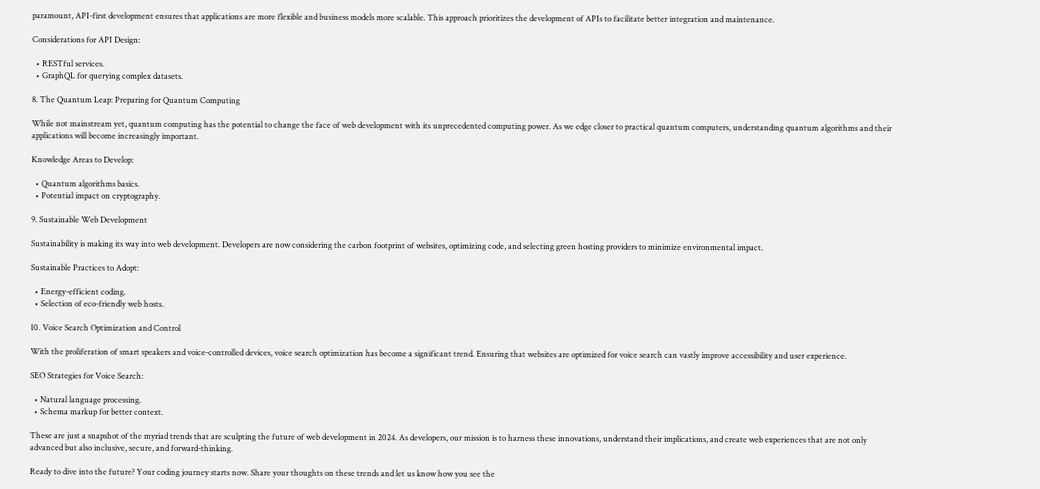paramount, API-first development ensures that applications are more flexible and business models more scalable. This approach prioritizes the development of APIs to facilitate better integration and maintenance.

Considerations for API Design:

  • RESTful services.
  • GraphQL for querying complex datasets.

8. The Quantum Leap: Preparing for Quantum Computing

While not mainstream yet, quantum computing has the potential to change the face of web development with its unprecedented computing power. As we edge closer to practical quantum computers, understanding quantum algorithms and their applications will become increasingly important.

Knowledge Areas to Develop:

  • Quantum algorithms basics.
  • Potential impact on cryptography.

9. Sustainable Web Development

Sustainability is making its way into web development. Developers are now considering the carbon footprint of websites, optimizing code, and selecting green hosting providers to minimize environmental impact.

Sustainable Practices to Adopt:

  • Energy-efficient coding.
  • Selection of eco-friendly web hosts.

10. Voice Search Optimization and Control

With the proliferation of smart speakers and voice-controlled devices, voice search optimization has become a significant trend. Ensuring that websites are optimized for voice search can vastly improve accessibility and user experience.

SEO Strategies for Voice Search:

  • Natural language processing.
  • Schema markup for better context.

These are just a snapshot of the myriad trends that are sculpting the future of web development in 2024. As developers, our mission is to harness these innovations, understand their implications, and create web experiences that are not only advanced but also inclusive, secure, and forward-thinking.

Ready to dive into the future? Your coding journey starts now. Share your thoughts on these trends and let us know how you see the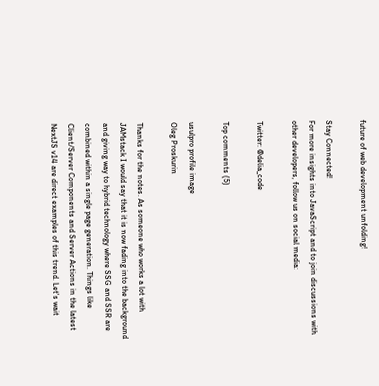future of web development unfolding!

Stay Connected!
For more insights into JavaScript and to join discussions with other developers, follow us on social media:

Twitter: @delia_code

Top comments (5)

usulpro profile image
Oleg Proskurin

Thanks for the notes. As someone who works a lot with JAMstack I would say that it is now fading into the background and giving way to hybrid technology where SSG and SSR are combined within a single page generation. Things like Client/Server Components and Server Actions in the latest NextJS v14 are direct examples of this trend. Let's wait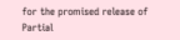for the promised release of Partial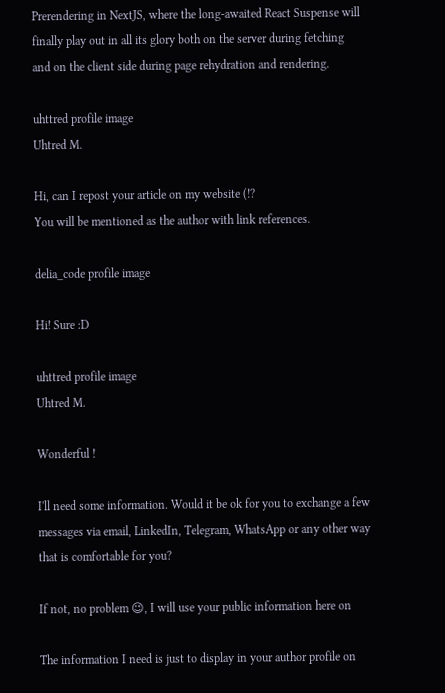Prerendering in NextJS, where the long-awaited React Suspense will finally play out in all its glory both on the server during fetching and on the client side during page rehydration and rendering.

uhttred profile image
Uhtred M.

Hi, can I repost your article on my website (!?
You will be mentioned as the author with link references.

delia_code profile image

Hi! Sure :D

uhttred profile image
Uhtred M.

Wonderful !

I'll need some information. Would it be ok for you to exchange a few messages via email, LinkedIn, Telegram, WhatsApp or any other way that is comfortable for you?

If not, no problem 😉, I will use your public information here on

The information I need is just to display in your author profile on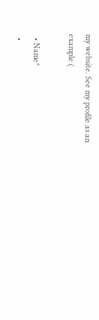my website. See my profile as an example (

  • Name*
  •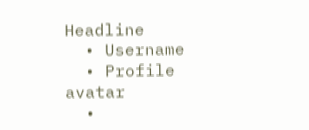Headline
  • Username
  • Profile avatar
  •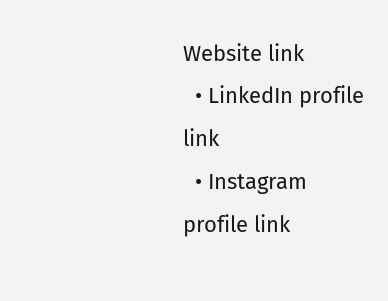Website link
  • LinkedIn profile link
  • Instagram profile link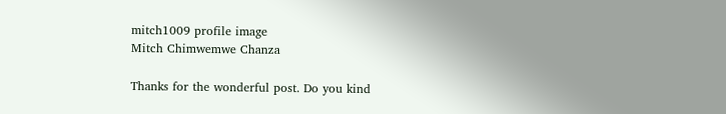mitch1009 profile image
Mitch Chimwemwe Chanza

Thanks for the wonderful post. Do you kind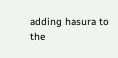adding hasura to the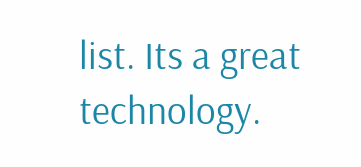list. Its a great technology.